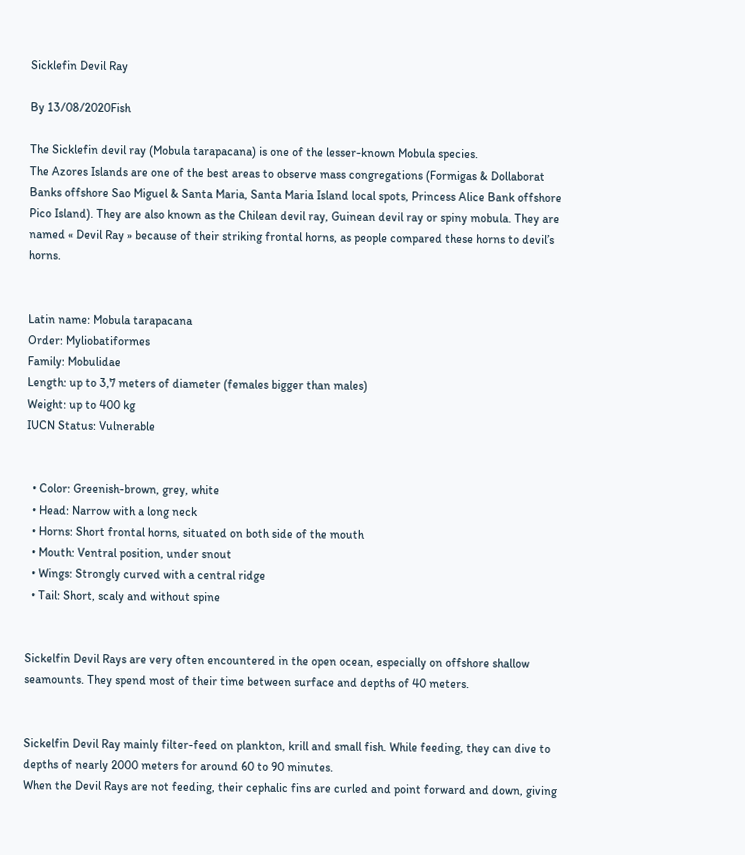Sicklefin Devil Ray

By 13/08/2020Fish

The Sicklefin devil ray (Mobula tarapacana) is one of the lesser-known Mobula species.
The Azores Islands are one of the best areas to observe mass congregations (Formigas & Dollaborat Banks offshore Sao Miguel & Santa Maria, Santa Maria Island local spots, Princess Alice Bank offshore Pico Island). They are also known as the Chilean devil ray, Guinean devil ray or spiny mobula. They are named « Devil Ray » because of their striking frontal horns, as people compared these horns to devil’s horns.


Latin name: Mobula tarapacana
Order: Myliobatiformes
Family: Mobulidae
Length: up to 3,7 meters of diameter (females bigger than males)
Weight: up to 400 kg
IUCN Status: Vulnerable


  • Color: Greenish-brown, grey, white
  • Head: Narrow with a long neck
  • Horns: Short frontal horns, situated on both side of the mouth
  • Mouth: Ventral position, under snout
  • Wings: Strongly curved with a central ridge
  • Tail: Short, scaly and without spine


Sickelfin Devil Rays are very often encountered in the open ocean, especially on offshore shallow seamounts. They spend most of their time between surface and depths of 40 meters.


Sickelfin Devil Ray mainly filter-feed on plankton, krill and small fish. While feeding, they can dive to depths of nearly 2000 meters for around 60 to 90 minutes.
When the Devil Rays are not feeding, their cephalic fins are curled and point forward and down, giving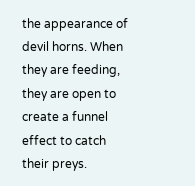the appearance of devil horns. When they are feeding, they are open to create a funnel effect to catch their preys.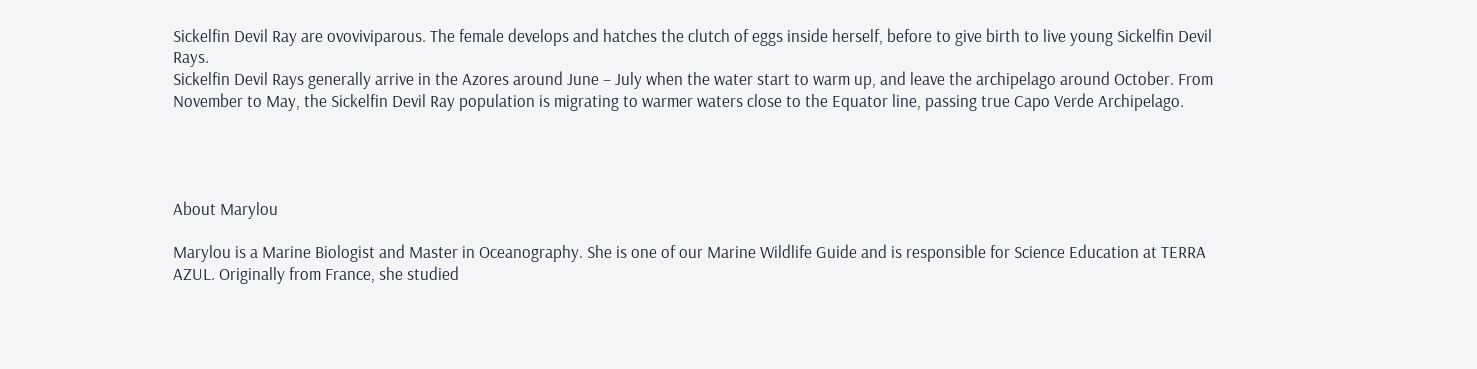Sickelfin Devil Ray are ovoviviparous. The female develops and hatches the clutch of eggs inside herself, before to give birth to live young Sickelfin Devil Rays.
Sickelfin Devil Rays generally arrive in the Azores around June – July when the water start to warm up, and leave the archipelago around October. From November to May, the Sickelfin Devil Ray population is migrating to warmer waters close to the Equator line, passing true Capo Verde Archipelago.




About Marylou

Marylou is a Marine Biologist and Master in Oceanography. She is one of our Marine Wildlife Guide and is responsible for Science Education at TERRA AZUL. Originally from France, she studied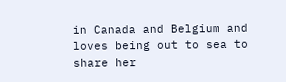in Canada and Belgium and loves being out to sea to share her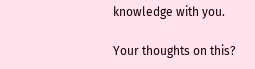knowledge with you.

Your thoughts on this?